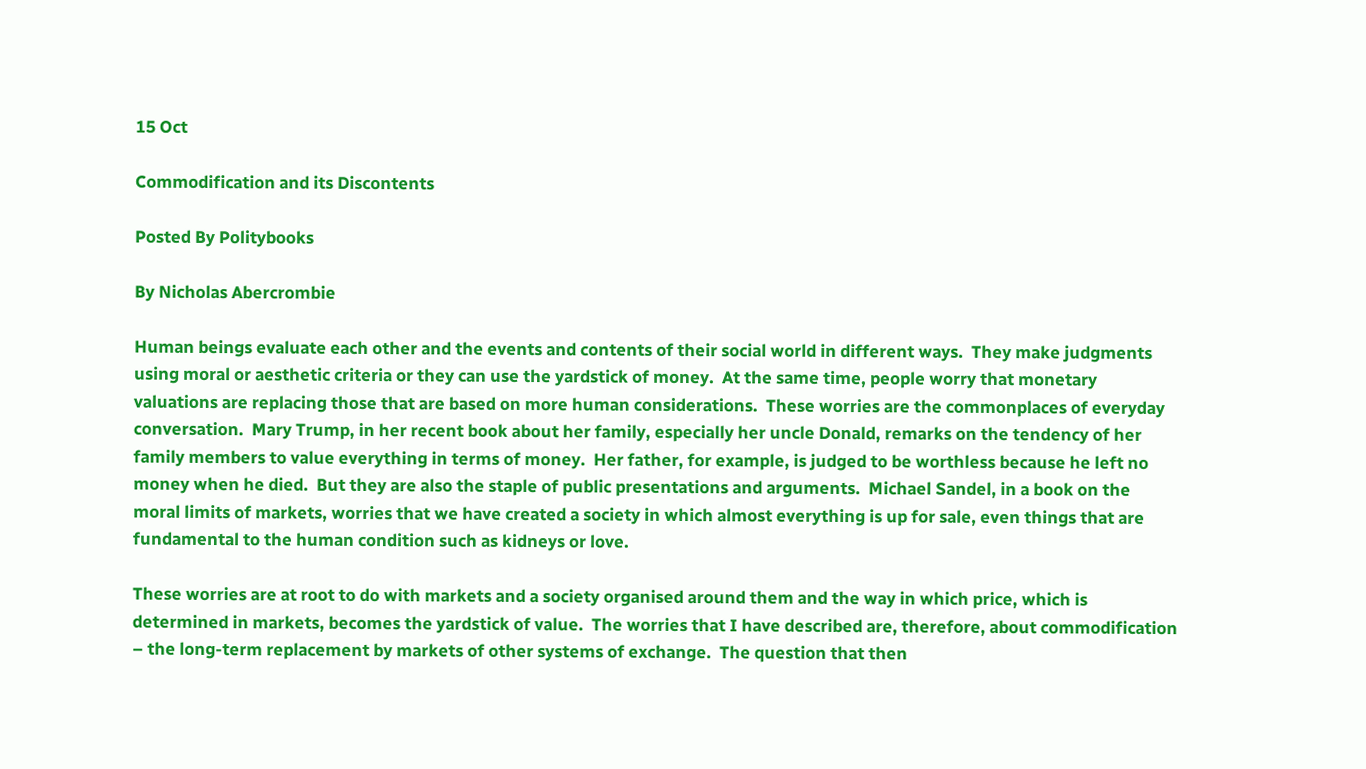15 Oct

Commodification and its Discontents

Posted By Politybooks

By Nicholas Abercrombie

Human beings evaluate each other and the events and contents of their social world in different ways.  They make judgments using moral or aesthetic criteria or they can use the yardstick of money.  At the same time, people worry that monetary valuations are replacing those that are based on more human considerations.  These worries are the commonplaces of everyday conversation.  Mary Trump, in her recent book about her family, especially her uncle Donald, remarks on the tendency of her family members to value everything in terms of money.  Her father, for example, is judged to be worthless because he left no money when he died.  But they are also the staple of public presentations and arguments.  Michael Sandel, in a book on the moral limits of markets, worries that we have created a society in which almost everything is up for sale, even things that are fundamental to the human condition such as kidneys or love.

These worries are at root to do with markets and a society organised around them and the way in which price, which is determined in markets, becomes the yardstick of value.  The worries that I have described are, therefore, about commodification – the long-term replacement by markets of other systems of exchange.  The question that then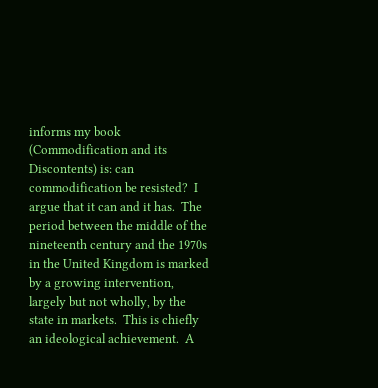informs my book (Commodification and its Discontents) is: can commodification be resisted?  I argue that it can and it has.  The period between the middle of the nineteenth century and the 1970s in the United Kingdom is marked by a growing intervention, largely but not wholly, by the state in markets.  This is chiefly an ideological achievement.  A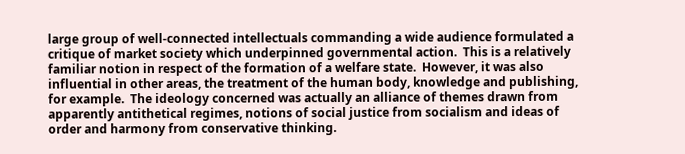large group of well-connected intellectuals commanding a wide audience formulated a critique of market society which underpinned governmental action.  This is a relatively familiar notion in respect of the formation of a welfare state.  However, it was also influential in other areas, the treatment of the human body, knowledge and publishing, for example.  The ideology concerned was actually an alliance of themes drawn from apparently antithetical regimes, notions of social justice from socialism and ideas of order and harmony from conservative thinking.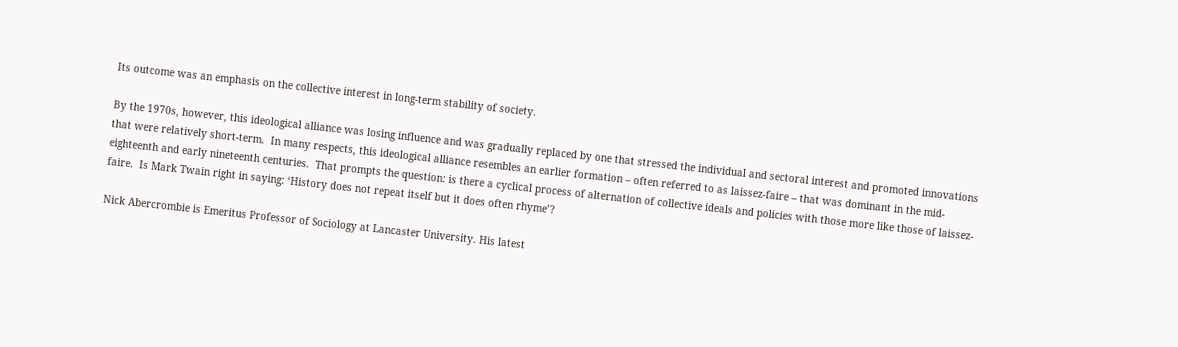Its outcome was an emphasis on the collective interest in long-term stability of society.

By the 1970s, however, this ideological alliance was losing influence and was gradually replaced by one that stressed the individual and sectoral interest and promoted innovations that were relatively short-term.  In many respects, this ideological alliance resembles an earlier formation – often referred to as laissez-faire – that was dominant in the mid-eighteenth and early nineteenth centuries.  That prompts the question: is there a cyclical process of alternation of collective ideals and policies with those more like those of laissez-faire.  Is Mark Twain right in saying: ‘History does not repeat itself but it does often rhyme’?

Nick Abercrombie is Emeritus Professor of Sociology at Lancaster University. His latest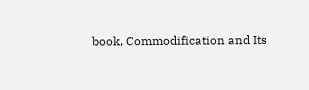book, Commodification and Its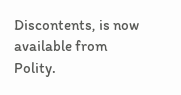Discontents, is now available from Polity.